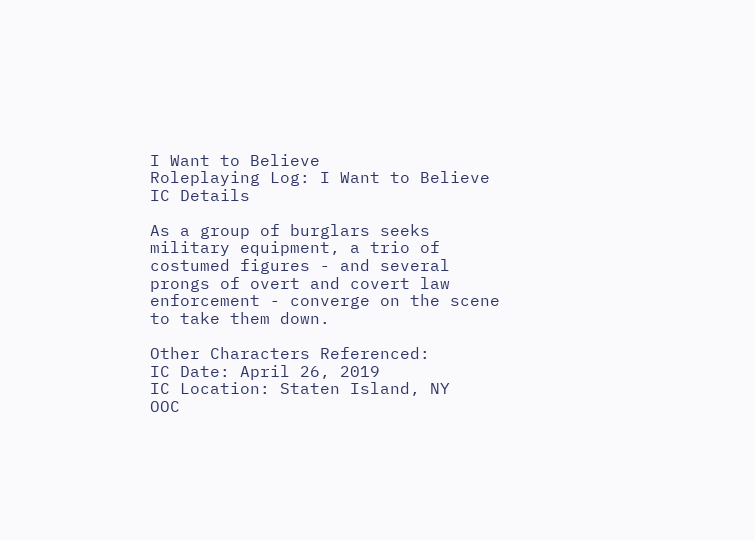I Want to Believe
Roleplaying Log: I Want to Believe
IC Details

As a group of burglars seeks military equipment, a trio of costumed figures - and several prongs of overt and covert law enforcement - converge on the scene to take them down.

Other Characters Referenced:
IC Date: April 26, 2019
IC Location: Staten Island, NY
OOC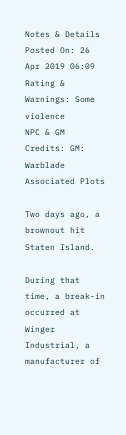Notes & Details
Posted On: 26 Apr 2019 06:09
Rating & Warnings: Some violence
NPC & GM Credits: GM: Warblade
Associated Plots

Two days ago, a brownout hit Staten Island.

During that time, a break-in occurred at Winger Industrial, a manufacturer of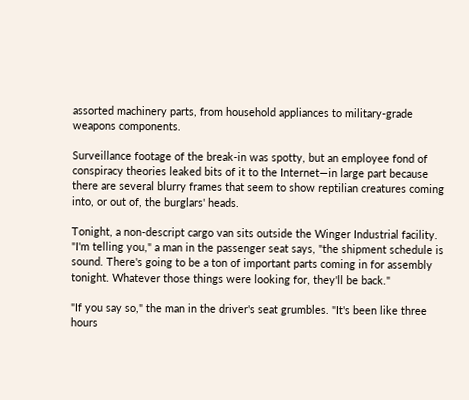assorted machinery parts, from household appliances to military-grade weapons components.

Surveillance footage of the break-in was spotty, but an employee fond of conspiracy theories leaked bits of it to the Internet—in large part because there are several blurry frames that seem to show reptilian creatures coming into, or out of, the burglars' heads.

Tonight, a non-descript cargo van sits outside the Winger Industrial facility. "I'm telling you," a man in the passenger seat says, "the shipment schedule is sound. There's going to be a ton of important parts coming in for assembly tonight. Whatever those things were looking for, they'll be back."

"If you say so," the man in the driver's seat grumbles. "It's been like three hours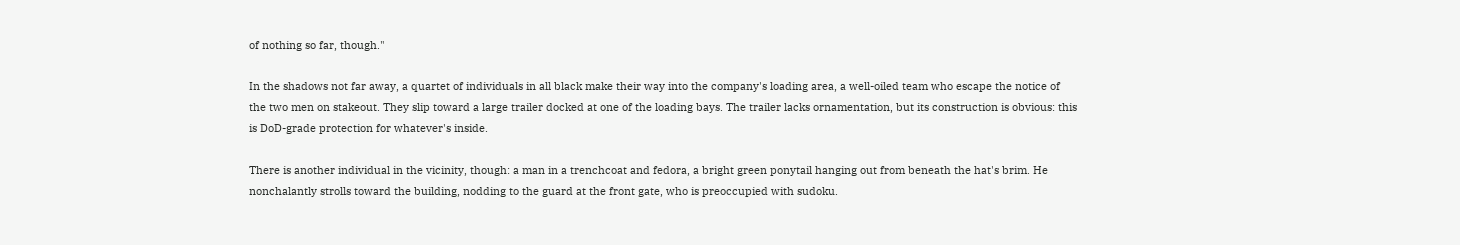of nothing so far, though."

In the shadows not far away, a quartet of individuals in all black make their way into the company's loading area, a well-oiled team who escape the notice of the two men on stakeout. They slip toward a large trailer docked at one of the loading bays. The trailer lacks ornamentation, but its construction is obvious: this is DoD-grade protection for whatever's inside.

There is another individual in the vicinity, though: a man in a trenchcoat and fedora, a bright green ponytail hanging out from beneath the hat's brim. He nonchalantly strolls toward the building, nodding to the guard at the front gate, who is preoccupied with sudoku.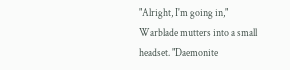"Alright, I'm going in," Warblade mutters into a small headset. "Daemonite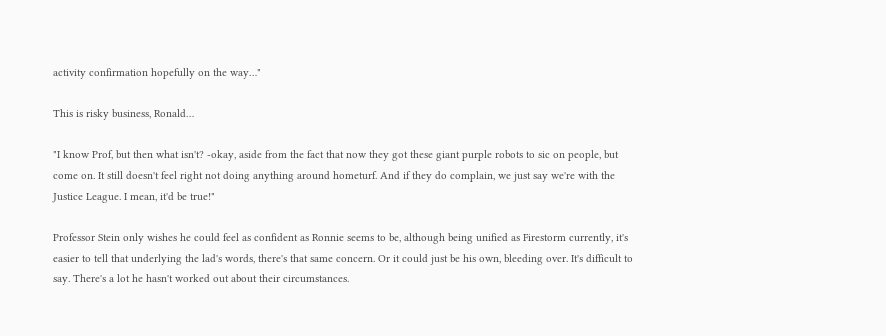activity confirmation hopefully on the way…"

This is risky business, Ronald…

"I know Prof, but then what isn't? -okay, aside from the fact that now they got these giant purple robots to sic on people, but come on. It still doesn't feel right not doing anything around hometurf. And if they do complain, we just say we're with the Justice League. I mean, it'd be true!"

Professor Stein only wishes he could feel as confident as Ronnie seems to be, although being unified as Firestorm currently, it's easier to tell that underlying the lad's words, there's that same concern. Or it could just be his own, bleeding over. It's difficult to say. There's a lot he hasn't worked out about their circumstances.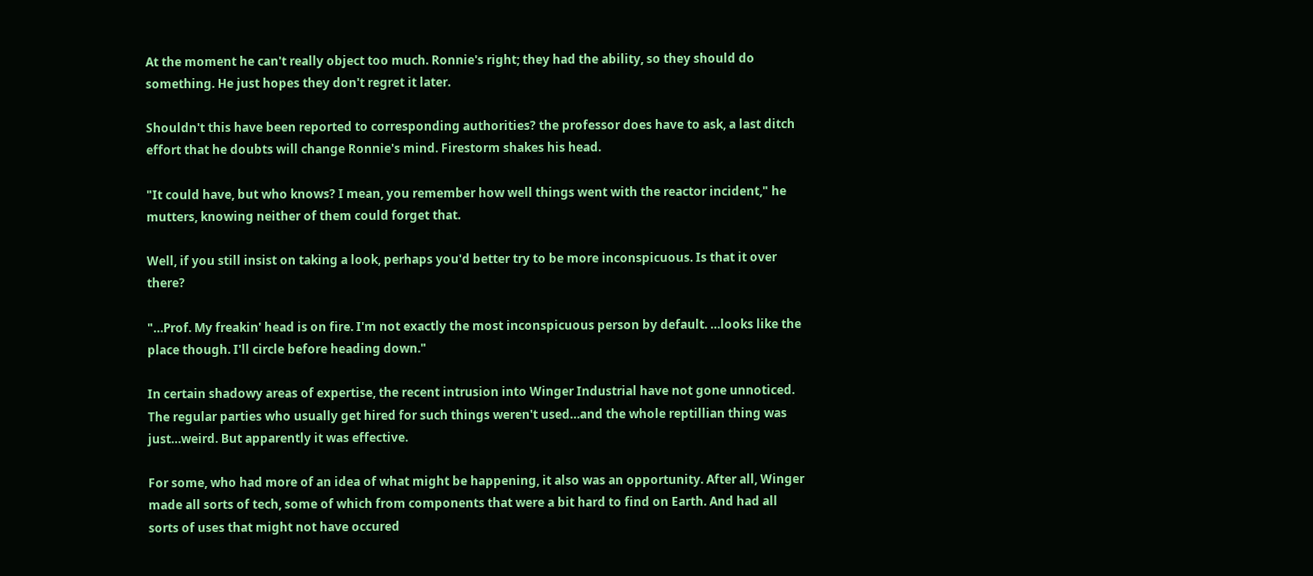At the moment he can't really object too much. Ronnie's right; they had the ability, so they should do something. He just hopes they don't regret it later.

Shouldn't this have been reported to corresponding authorities? the professor does have to ask, a last ditch effort that he doubts will change Ronnie's mind. Firestorm shakes his head.

"It could have, but who knows? I mean, you remember how well things went with the reactor incident," he mutters, knowing neither of them could forget that.

Well, if you still insist on taking a look, perhaps you'd better try to be more inconspicuous. Is that it over there?

"…Prof. My freakin' head is on fire. I'm not exactly the most inconspicuous person by default. …looks like the place though. I'll circle before heading down."

In certain shadowy areas of expertise, the recent intrusion into Winger Industrial have not gone unnoticed. The regular parties who usually get hired for such things weren't used…and the whole reptillian thing was just…weird. But apparently it was effective.

For some, who had more of an idea of what might be happening, it also was an opportunity. After all, Winger made all sorts of tech, some of which from components that were a bit hard to find on Earth. And had all sorts of uses that might not have occured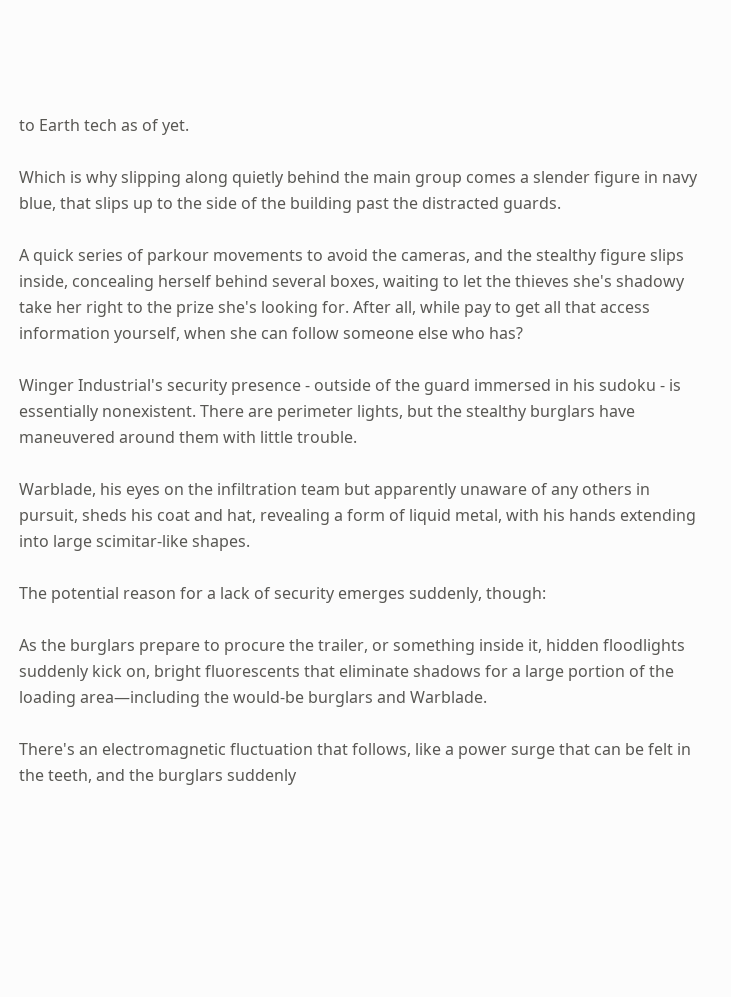to Earth tech as of yet.

Which is why slipping along quietly behind the main group comes a slender figure in navy blue, that slips up to the side of the building past the distracted guards.

A quick series of parkour movements to avoid the cameras, and the stealthy figure slips inside, concealing herself behind several boxes, waiting to let the thieves she's shadowy take her right to the prize she's looking for. After all, while pay to get all that access information yourself, when she can follow someone else who has?

Winger Industrial's security presence - outside of the guard immersed in his sudoku - is essentially nonexistent. There are perimeter lights, but the stealthy burglars have maneuvered around them with little trouble.

Warblade, his eyes on the infiltration team but apparently unaware of any others in pursuit, sheds his coat and hat, revealing a form of liquid metal, with his hands extending into large scimitar-like shapes.

The potential reason for a lack of security emerges suddenly, though:

As the burglars prepare to procure the trailer, or something inside it, hidden floodlights suddenly kick on, bright fluorescents that eliminate shadows for a large portion of the loading area—including the would-be burglars and Warblade.

There's an electromagnetic fluctuation that follows, like a power surge that can be felt in the teeth, and the burglars suddenly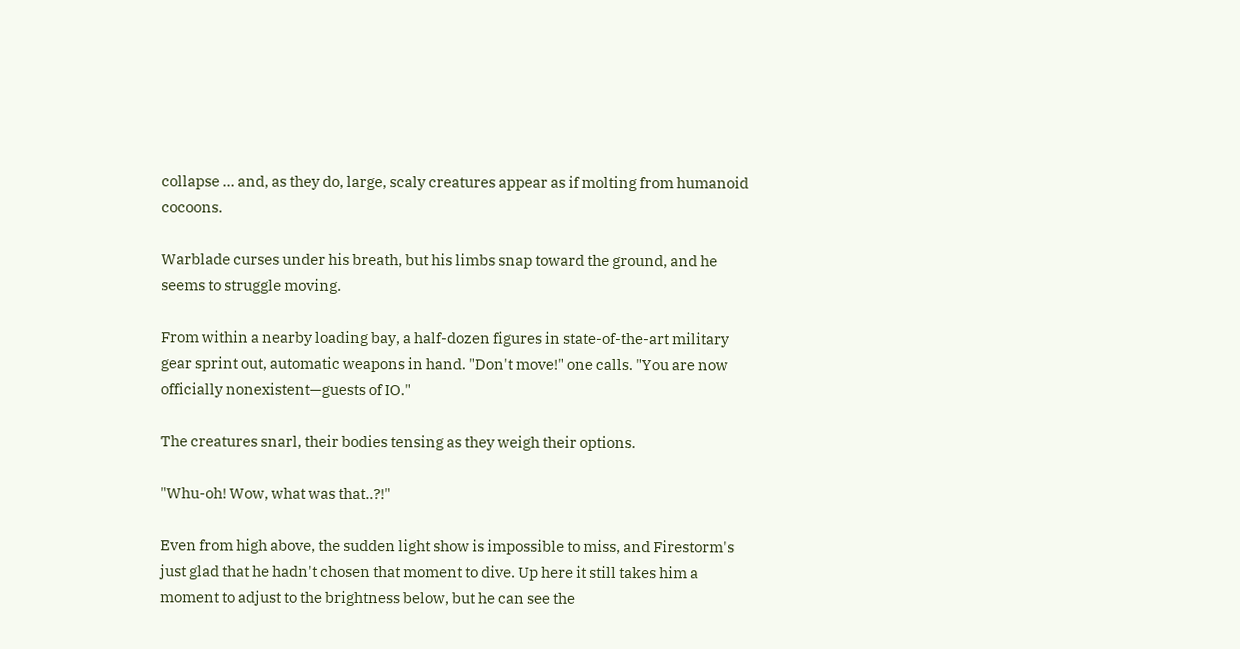collapse … and, as they do, large, scaly creatures appear as if molting from humanoid cocoons.

Warblade curses under his breath, but his limbs snap toward the ground, and he seems to struggle moving.

From within a nearby loading bay, a half-dozen figures in state-of-the-art military gear sprint out, automatic weapons in hand. "Don't move!" one calls. "You are now officially nonexistent—guests of IO."

The creatures snarl, their bodies tensing as they weigh their options.

"Whu-oh! Wow, what was that..?!"

Even from high above, the sudden light show is impossible to miss, and Firestorm's just glad that he hadn't chosen that moment to dive. Up here it still takes him a moment to adjust to the brightness below, but he can see the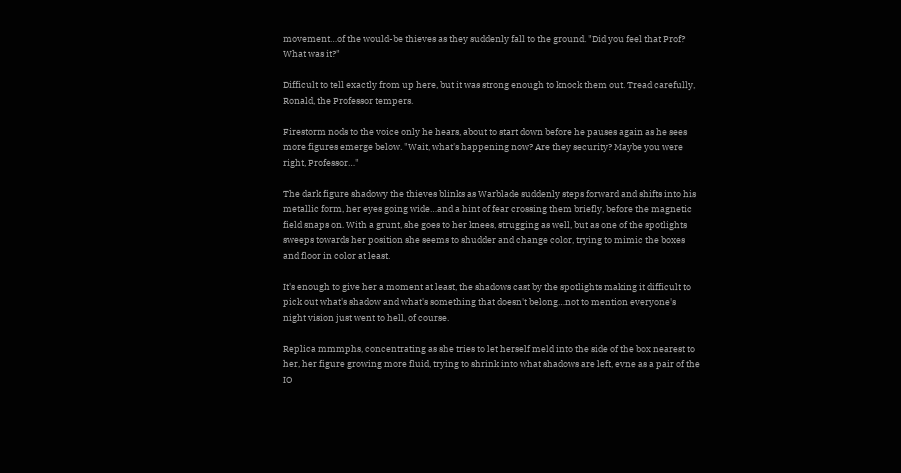movement…of the would-be thieves as they suddenly fall to the ground. "Did you feel that Prof? What was it?"

Difficult to tell exactly from up here, but it was strong enough to knock them out. Tread carefully, Ronald, the Professor tempers.

Firestorm nods to the voice only he hears, about to start down before he pauses again as he sees more figures emerge below. "Wait, what's happening now? Are they security? Maybe you were right, Professor…"

The dark figure shadowy the thieves blinks as Warblade suddenly steps forward and shifts into his metallic form, her eyes going wide…and a hint of fear crossing them briefly, before the magnetic field snaps on. With a grunt, she goes to her knees, strugging as well, but as one of the spotlights sweeps towards her position she seems to shudder and change color, trying to mimic the boxes and floor in color at least.

It's enough to give her a moment at least, the shadows cast by the spotlights making it difficult to pick out what's shadow and what's something that doesn't belong…not to mention everyone's night vision just went to hell, of course.

Replica mmmphs, concentrating as she tries to let herself meld into the side of the box nearest to her, her figure growing more fluid, trying to shrink into what shadows are left, evne as a pair of the IO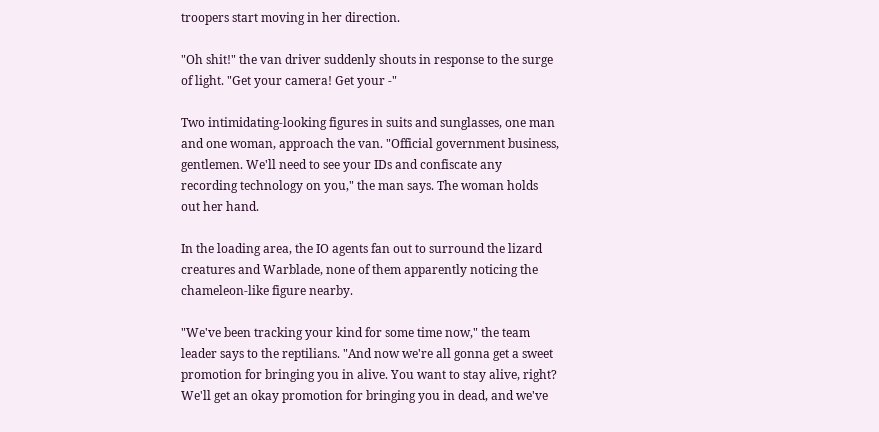troopers start moving in her direction.

"Oh shit!" the van driver suddenly shouts in response to the surge of light. "Get your camera! Get your -"

Two intimidating-looking figures in suits and sunglasses, one man and one woman, approach the van. "Official government business, gentlemen. We'll need to see your IDs and confiscate any recording technology on you," the man says. The woman holds out her hand.

In the loading area, the IO agents fan out to surround the lizard creatures and Warblade, none of them apparently noticing the chameleon-like figure nearby.

"We've been tracking your kind for some time now," the team leader says to the reptilians. "And now we're all gonna get a sweet promotion for bringing you in alive. You want to stay alive, right? We'll get an okay promotion for bringing you in dead, and we've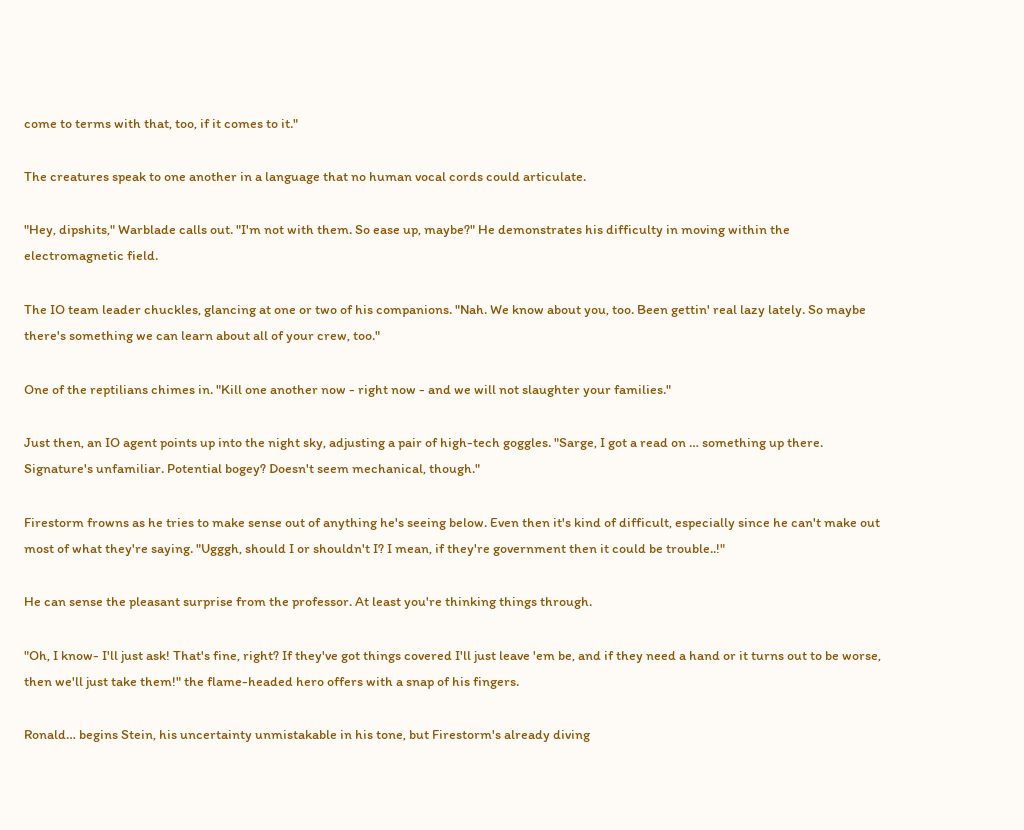come to terms with that, too, if it comes to it."

The creatures speak to one another in a language that no human vocal cords could articulate.

"Hey, dipshits," Warblade calls out. "I'm not with them. So ease up, maybe?" He demonstrates his difficulty in moving within the electromagnetic field.

The IO team leader chuckles, glancing at one or two of his companions. "Nah. We know about you, too. Been gettin' real lazy lately. So maybe there's something we can learn about all of your crew, too."

One of the reptilians chimes in. "Kill one another now - right now - and we will not slaughter your families."

Just then, an IO agent points up into the night sky, adjusting a pair of high-tech goggles. "Sarge, I got a read on … something up there. Signature's unfamiliar. Potential bogey? Doesn't seem mechanical, though."

Firestorm frowns as he tries to make sense out of anything he's seeing below. Even then it's kind of difficult, especially since he can't make out most of what they're saying. "Ugggh, should I or shouldn't I? I mean, if they're government then it could be trouble..!"

He can sense the pleasant surprise from the professor. At least you're thinking things through.

"Oh, I know- I'll just ask! That's fine, right? If they've got things covered I'll just leave 'em be, and if they need a hand or it turns out to be worse, then we'll just take them!" the flame-headed hero offers with a snap of his fingers.

Ronald… begins Stein, his uncertainty unmistakable in his tone, but Firestorm's already diving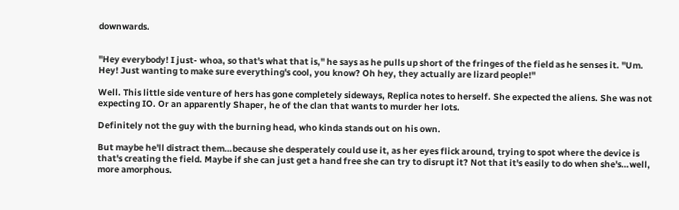downwards.


"Hey everybody! I just- whoa, so that's what that is," he says as he pulls up short of the fringes of the field as he senses it. "Um. Hey! Just wanting to make sure everything's cool, you know? Oh hey, they actually are lizard people!"

Well. This little side venture of hers has gone completely sideways, Replica notes to herself. She expected the aliens. She was not expecting IO. Or an apparently Shaper, he of the clan that wants to murder her lots.

Definitely not the guy with the burning head, who kinda stands out on his own.

But maybe he'll distract them…because she desperately could use it, as her eyes flick around, trying to spot where the device is that's creating the field. Maybe if she can just get a hand free she can try to disrupt it? Not that it's easily to do when she's…well, more amorphous.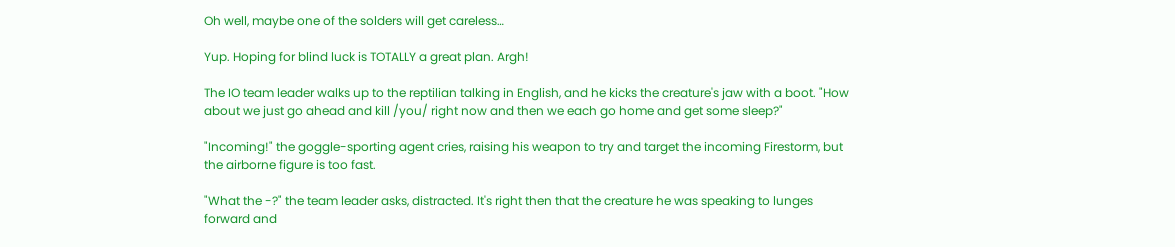Oh well, maybe one of the solders will get careless…

Yup. Hoping for blind luck is TOTALLY a great plan. Argh!

The IO team leader walks up to the reptilian talking in English, and he kicks the creature's jaw with a boot. "How about we just go ahead and kill /you/ right now and then we each go home and get some sleep?"

"Incoming!" the goggle-sporting agent cries, raising his weapon to try and target the incoming Firestorm, but the airborne figure is too fast.

"What the -?" the team leader asks, distracted. It's right then that the creature he was speaking to lunges forward and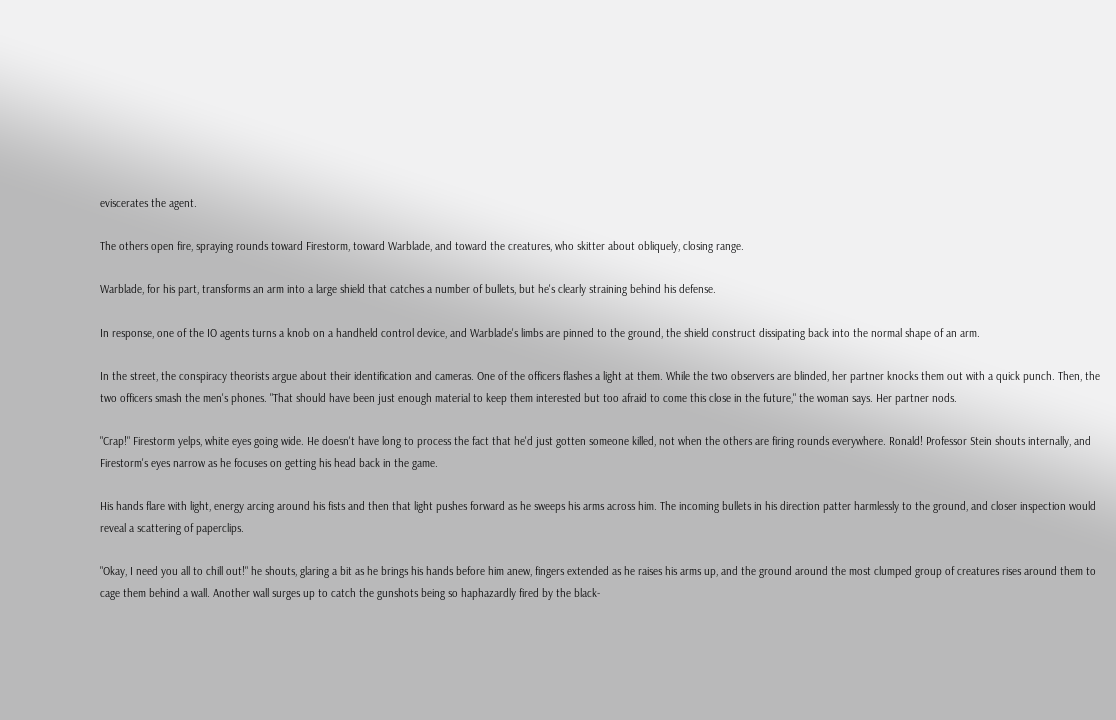eviscerates the agent.

The others open fire, spraying rounds toward Firestorm, toward Warblade, and toward the creatures, who skitter about obliquely, closing range.

Warblade, for his part, transforms an arm into a large shield that catches a number of bullets, but he's clearly straining behind his defense.

In response, one of the IO agents turns a knob on a handheld control device, and Warblade's limbs are pinned to the ground, the shield construct dissipating back into the normal shape of an arm.

In the street, the conspiracy theorists argue about their identification and cameras. One of the officers flashes a light at them. While the two observers are blinded, her partner knocks them out with a quick punch. Then, the two officers smash the men's phones. "That should have been just enough material to keep them interested but too afraid to come this close in the future," the woman says. Her partner nods.

"Crap!" Firestorm yelps, white eyes going wide. He doesn't have long to process the fact that he'd just gotten someone killed, not when the others are firing rounds everywhere. Ronald! Professor Stein shouts internally, and Firestorm's eyes narrow as he focuses on getting his head back in the game.

His hands flare with light, energy arcing around his fists and then that light pushes forward as he sweeps his arms across him. The incoming bullets in his direction patter harmlessly to the ground, and closer inspection would reveal a scattering of paperclips.

"Okay, I need you all to chill out!" he shouts, glaring a bit as he brings his hands before him anew, fingers extended as he raises his arms up, and the ground around the most clumped group of creatures rises around them to cage them behind a wall. Another wall surges up to catch the gunshots being so haphazardly fired by the black-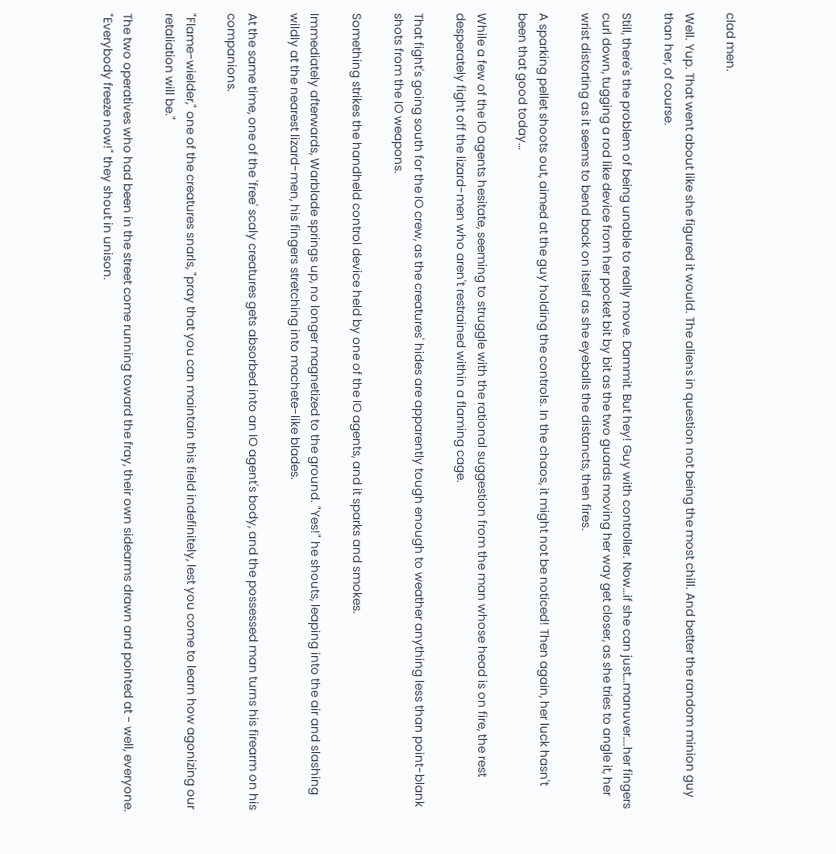clad men.

Well. Yup. That went about like she figured it would. The aliens in question not being the most chill. And better the random minion guy than her, of course.

Still, there's the problem of being unable to really move. Dammit. But hey! Guy with controller. Now…if she can just…manuver….her fingers curl down, tugging a rod like device from her pocket bit by bit as the two guards moving her way get closer, as she tries to angle it, her wrist distorting as it seems to bend back on itself as she eyeballs the distancts, then fires.

A sparking pellet shoots out, aimed at the guy holding the controls. In the chaos, it might not be noticed! Then again, her luck hasn't been that good today…

While a few of the IO agents hesitate, seeming to struggle with the rational suggestion from the man whose head is on fire, the rest desperately fight off the lizard-men who aren't restrained within a flaming cage.

That fight's going south for the IO crew, as the creatures' hides are apparently tough enough to weather anything less than point-blank shots from the IO weapons.

Something strikes the handheld control device held by one of the IO agents, and it sparks and smokes.

Immediately afterwards, Warblade springs up, no longer magnetized to the ground. "Yes!" he shouts, leaping into the air and slashing wildly at the nearest lizard-men, his fingers stretching into machete-like blades.

At the same time, one of the 'free' scaly creatures gets absorbed into an IO agent's body, and the possessed man turns his firearm on his companions.

"Flame-wielder," one of the creatures snarls, "pray that you can maintain this field indefinitely, lest you come to learn how agonizing our retaliation will be."

The two operatives who had been in the street come running toward the fray, their own sidearms drawn and pointed at - well, everyone. "Everybody freeze now!" they shout in unison.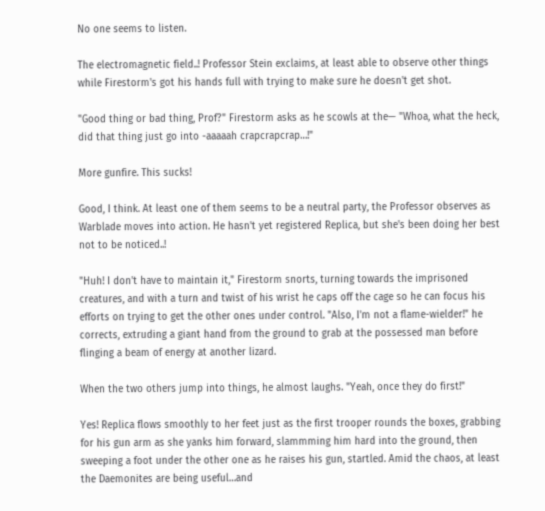No one seems to listen.

The electromagnetic field..! Professor Stein exclaims, at least able to observe other things while Firestorm's got his hands full with trying to make sure he doesn't get shot.

"Good thing or bad thing, Prof?" Firestorm asks as he scowls at the— "Whoa, what the heck, did that thing just go into -aaaaah crapcrapcrap…!"

More gunfire. This sucks!

Good, I think. At least one of them seems to be a neutral party, the Professor observes as Warblade moves into action. He hasn't yet registered Replica, but she's been doing her best not to be noticed..!

"Huh! I don't have to maintain it," Firestorm snorts, turning towards the imprisoned creatures, and with a turn and twist of his wrist he caps off the cage so he can focus his efforts on trying to get the other ones under control. "Also, I'm not a flame-wielder!" he corrects, extruding a giant hand from the ground to grab at the possessed man before flinging a beam of energy at another lizard.

When the two others jump into things, he almost laughs. "Yeah, once they do first!"

Yes! Replica flows smoothly to her feet just as the first trooper rounds the boxes, grabbing for his gun arm as she yanks him forward, slammming him hard into the ground, then sweeping a foot under the other one as he raises his gun, startled. Amid the chaos, at least the Daemonites are being useful…and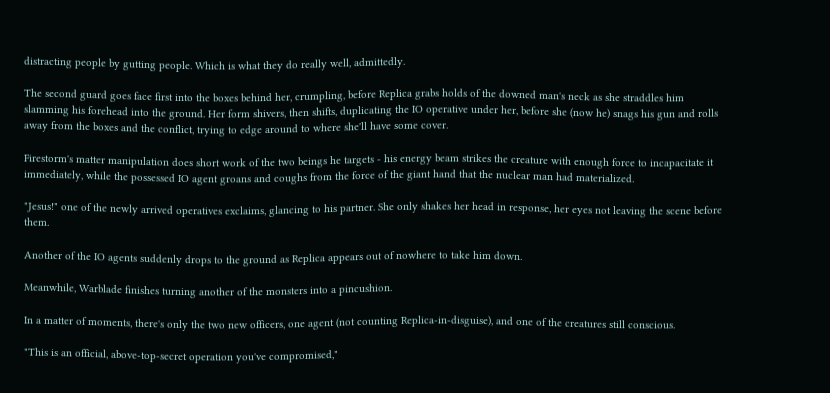distracting people by gutting people. Which is what they do really well, admittedly.

The second guard goes face first into the boxes behind her, crumpling, before Replica grabs holds of the downed man's neck as she straddles him slamming his forehead into the ground. Her form shivers, then shifts, duplicating the IO operative under her, before she (now he) snags his gun and rolls away from the boxes and the conflict, trying to edge around to where she'll have some cover.

Firestorm's matter manipulation does short work of the two beings he targets - his energy beam strikes the creature with enough force to incapacitate it immediately, while the possessed IO agent groans and coughs from the force of the giant hand that the nuclear man had materialized.

"Jesus!" one of the newly arrived operatives exclaims, glancing to his partner. She only shakes her head in response, her eyes not leaving the scene before them.

Another of the IO agents suddenly drops to the ground as Replica appears out of nowhere to take him down.

Meanwhile, Warblade finishes turning another of the monsters into a pincushion.

In a matter of moments, there's only the two new officers, one agent (not counting Replica-in-disguise), and one of the creatures still conscious.

"This is an official, above-top-secret operation you've compromised,"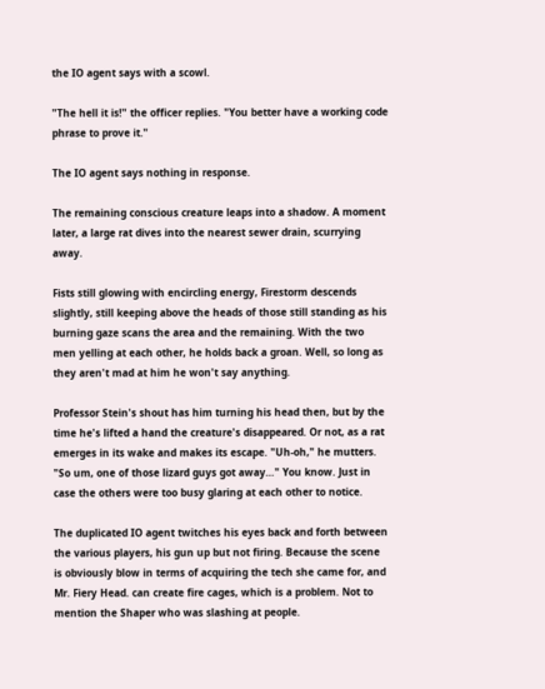the IO agent says with a scowl.

"The hell it is!" the officer replies. "You better have a working code phrase to prove it."

The IO agent says nothing in response.

The remaining conscious creature leaps into a shadow. A moment later, a large rat dives into the nearest sewer drain, scurrying away.

Fists still glowing with encircling energy, Firestorm descends slightly, still keeping above the heads of those still standing as his burning gaze scans the area and the remaining. With the two men yelling at each other, he holds back a groan. Well, so long as they aren't mad at him he won't say anything.

Professor Stein's shout has him turning his head then, but by the time he's lifted a hand the creature's disappeared. Or not, as a rat emerges in its wake and makes its escape. "Uh-oh," he mutters. "So um, one of those lizard guys got away…" You know. Just in case the others were too busy glaring at each other to notice.

The duplicated IO agent twitches his eyes back and forth between the various players, his gun up but not firing. Because the scene is obviously blow in terms of acquiring the tech she came for, and Mr. Fiery Head. can create fire cages, which is a problem. Not to mention the Shaper who was slashing at people.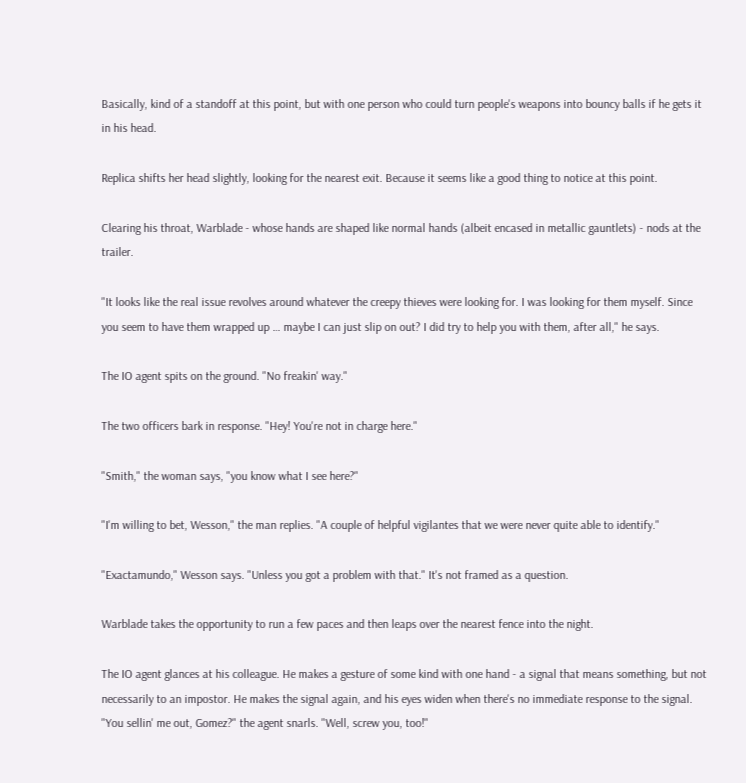Basically, kind of a standoff at this point, but with one person who could turn people's weapons into bouncy balls if he gets it in his head.

Replica shifts her head slightly, looking for the nearest exit. Because it seems like a good thing to notice at this point.

Clearing his throat, Warblade - whose hands are shaped like normal hands (albeit encased in metallic gauntlets) - nods at the trailer.

"It looks like the real issue revolves around whatever the creepy thieves were looking for. I was looking for them myself. Since you seem to have them wrapped up … maybe I can just slip on out? I did try to help you with them, after all," he says.

The IO agent spits on the ground. "No freakin' way."

The two officers bark in response. "Hey! You're not in charge here."

"Smith," the woman says, "you know what I see here?"

"I'm willing to bet, Wesson," the man replies. "A couple of helpful vigilantes that we were never quite able to identify."

"Exactamundo," Wesson says. "Unless you got a problem with that." It's not framed as a question.

Warblade takes the opportunity to run a few paces and then leaps over the nearest fence into the night.

The IO agent glances at his colleague. He makes a gesture of some kind with one hand - a signal that means something, but not necessarily to an impostor. He makes the signal again, and his eyes widen when there's no immediate response to the signal. "You sellin' me out, Gomez?" the agent snarls. "Well, screw you, too!"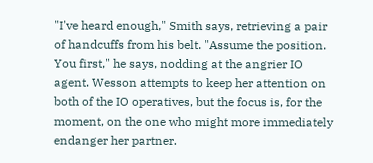"I've heard enough," Smith says, retrieving a pair of handcuffs from his belt. "Assume the position. You first," he says, nodding at the angrier IO agent. Wesson attempts to keep her attention on both of the IO operatives, but the focus is, for the moment, on the one who might more immediately endanger her partner.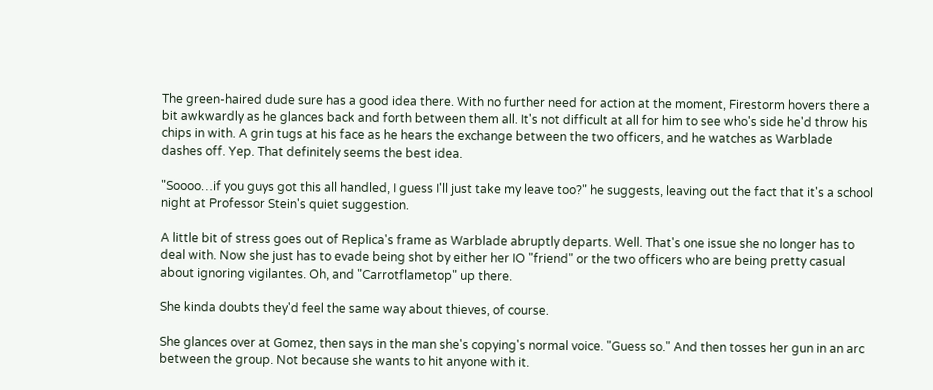The green-haired dude sure has a good idea there. With no further need for action at the moment, Firestorm hovers there a bit awkwardly as he glances back and forth between them all. It's not difficult at all for him to see who's side he'd throw his chips in with. A grin tugs at his face as he hears the exchange between the two officers, and he watches as Warblade dashes off. Yep. That definitely seems the best idea.

"Soooo…if you guys got this all handled, I guess I'll just take my leave too?" he suggests, leaving out the fact that it's a school night at Professor Stein's quiet suggestion.

A little bit of stress goes out of Replica's frame as Warblade abruptly departs. Well. That's one issue she no longer has to deal with. Now she just has to evade being shot by either her IO "friend" or the two officers who are being pretty casual about ignoring vigilantes. Oh, and "Carrotflametop" up there.

She kinda doubts they'd feel the same way about thieves, of course.

She glances over at Gomez, then says in the man she's copying's normal voice. "Guess so." And then tosses her gun in an arc between the group. Not because she wants to hit anyone with it.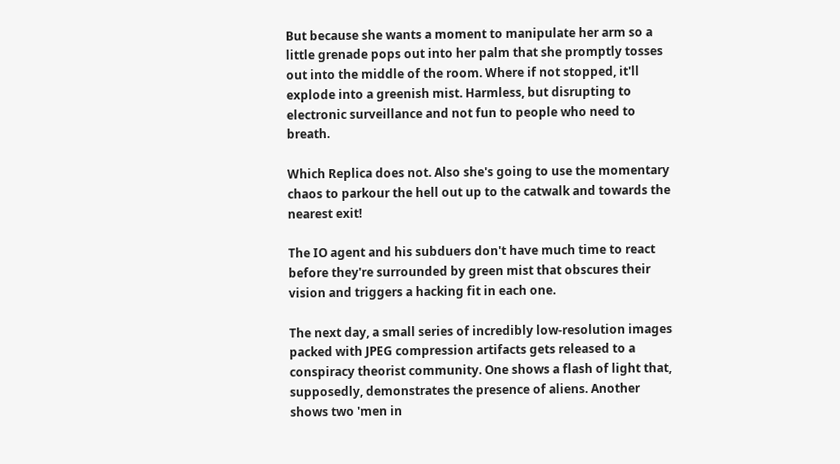But because she wants a moment to manipulate her arm so a little grenade pops out into her palm that she promptly tosses out into the middle of the room. Where if not stopped, it'll explode into a greenish mist. Harmless, but disrupting to electronic surveillance and not fun to people who need to breath.

Which Replica does not. Also she's going to use the momentary chaos to parkour the hell out up to the catwalk and towards the nearest exit!

The IO agent and his subduers don't have much time to react before they're surrounded by green mist that obscures their vision and triggers a hacking fit in each one.

The next day, a small series of incredibly low-resolution images packed with JPEG compression artifacts gets released to a conspiracy theorist community. One shows a flash of light that, supposedly, demonstrates the presence of aliens. Another shows two 'men in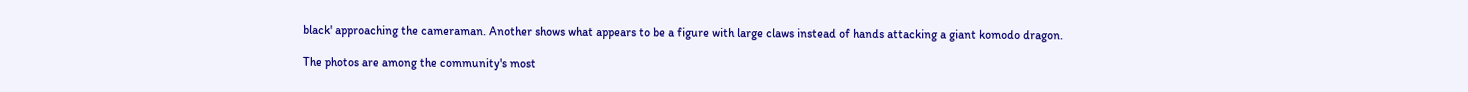black' approaching the cameraman. Another shows what appears to be a figure with large claws instead of hands attacking a giant komodo dragon.

The photos are among the community's most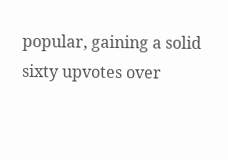popular, gaining a solid sixty upvotes over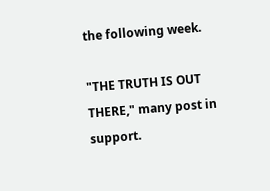the following week.

"THE TRUTH IS OUT THERE," many post in support.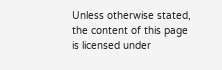Unless otherwise stated, the content of this page is licensed under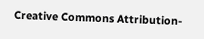Creative Commons Attribution-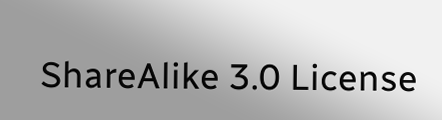ShareAlike 3.0 License